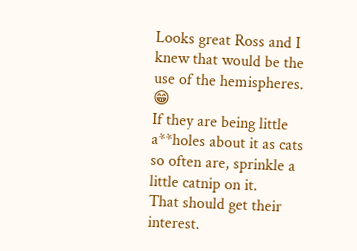Looks great Ross and I knew that would be the use of the hemispheres. 😁
If they are being little a**holes about it as cats so often are, sprinkle a little catnip on it.
That should get their interest.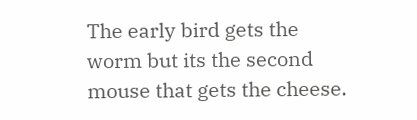The early bird gets the worm but its the second mouse that gets the cheese.